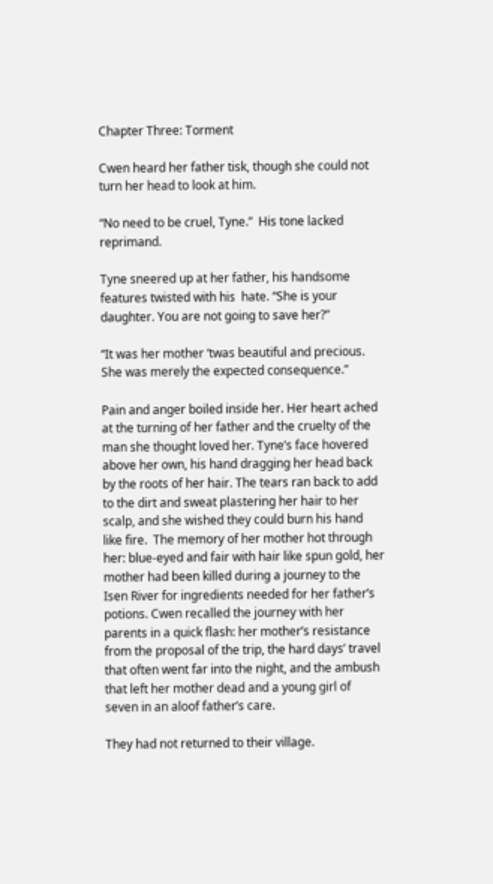Chapter Three: Torment

Cwen heard her father tisk, though she could not turn her head to look at him.

“No need to be cruel, Tyne.”  His tone lacked reprimand.

Tyne sneered up at her father, his handsome features twisted with his  hate. “She is your daughter. You are not going to save her?”

“It was her mother ‘twas beautiful and precious. She was merely the expected consequence.”

Pain and anger boiled inside her. Her heart ached at the turning of her father and the cruelty of the man she thought loved her. Tyne’s face hovered above her own, his hand dragging her head back by the roots of her hair. The tears ran back to add to the dirt and sweat plastering her hair to her scalp, and she wished they could burn his hand like fire.  The memory of her mother hot through her: blue-eyed and fair with hair like spun gold, her mother had been killed during a journey to the Isen River for ingredients needed for her father’s potions. Cwen recalled the journey with her parents in a quick flash: her mother’s resistance from the proposal of the trip, the hard days’ travel that often went far into the night, and the ambush that left her mother dead and a young girl of seven in an aloof father’s care.

They had not returned to their village.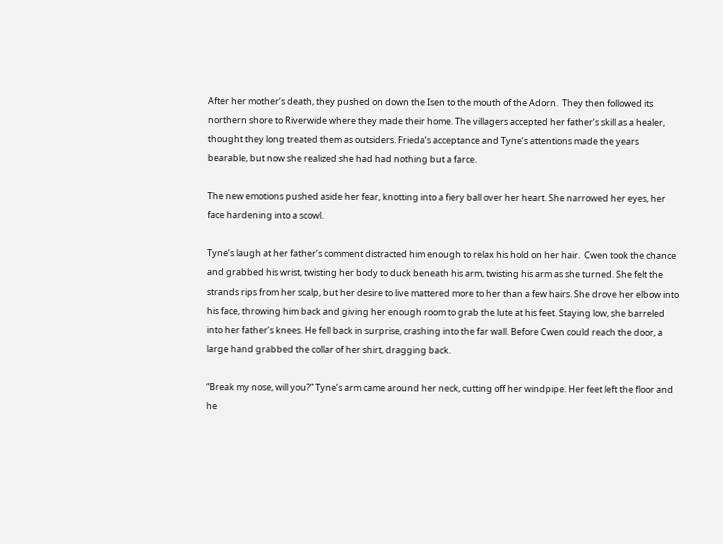After her mother’s death, they pushed on down the Isen to the mouth of the Adorn.  They then followed its northern shore to Riverwide where they made their home. The villagers accepted her father’s skill as a healer, thought they long treated them as outsiders. Frieda’s acceptance and Tyne’s attentions made the years bearable, but now she realized she had had nothing but a farce.

The new emotions pushed aside her fear, knotting into a fiery ball over her heart. She narrowed her eyes, her face hardening into a scowl.

Tyne’s laugh at her father’s comment distracted him enough to relax his hold on her hair.  Cwen took the chance and grabbed his wrist, twisting her body to duck beneath his arm, twisting his arm as she turned. She felt the strands rips from her scalp, but her desire to live mattered more to her than a few hairs. She drove her elbow into his face, throwing him back and giving her enough room to grab the lute at his feet. Staying low, she barreled into her father’s knees. He fell back in surprise, crashing into the far wall. Before Cwen could reach the door, a large hand grabbed the collar of her shirt, dragging back.

“Break my nose, will you?” Tyne’s arm came around her neck, cutting off her windpipe. Her feet left the floor and he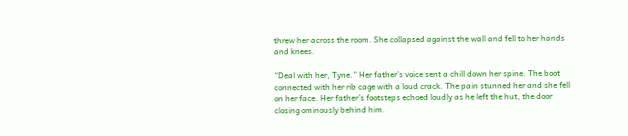threw her across the room. She collapsed against the wall and fell to her hands and knees.

“Deal with her, Tyne.” Her father’s voice sent a chill down her spine. The boot connected with her rib cage with a loud crack. The pain stunned her and she fell on her face. Her father’s footsteps echoed loudly as he left the hut, the door closing ominously behind him.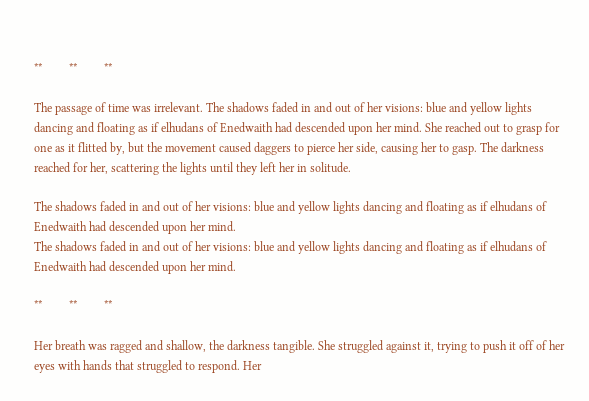**         **         **

The passage of time was irrelevant. The shadows faded in and out of her visions: blue and yellow lights dancing and floating as if elhudans of Enedwaith had descended upon her mind. She reached out to grasp for one as it flitted by, but the movement caused daggers to pierce her side, causing her to gasp. The darkness reached for her, scattering the lights until they left her in solitude.

The shadows faded in and out of her visions: blue and yellow lights dancing and floating as if elhudans of Enedwaith had descended upon her mind.
The shadows faded in and out of her visions: blue and yellow lights dancing and floating as if elhudans of Enedwaith had descended upon her mind.

**         **         **

Her breath was ragged and shallow, the darkness tangible. She struggled against it, trying to push it off of her eyes with hands that struggled to respond. Her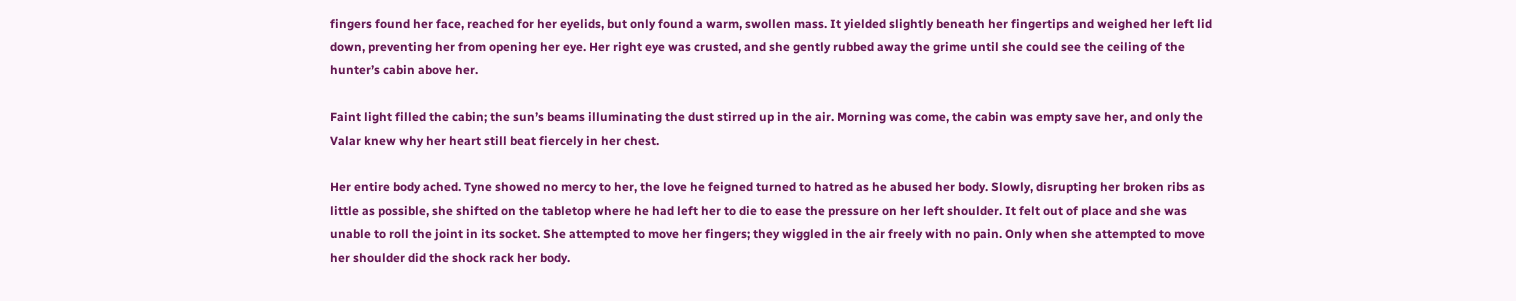fingers found her face, reached for her eyelids, but only found a warm, swollen mass. It yielded slightly beneath her fingertips and weighed her left lid down, preventing her from opening her eye. Her right eye was crusted, and she gently rubbed away the grime until she could see the ceiling of the hunter’s cabin above her.

Faint light filled the cabin; the sun’s beams illuminating the dust stirred up in the air. Morning was come, the cabin was empty save her, and only the Valar knew why her heart still beat fiercely in her chest.

Her entire body ached. Tyne showed no mercy to her, the love he feigned turned to hatred as he abused her body. Slowly, disrupting her broken ribs as little as possible, she shifted on the tabletop where he had left her to die to ease the pressure on her left shoulder. It felt out of place and she was unable to roll the joint in its socket. She attempted to move her fingers; they wiggled in the air freely with no pain. Only when she attempted to move her shoulder did the shock rack her body.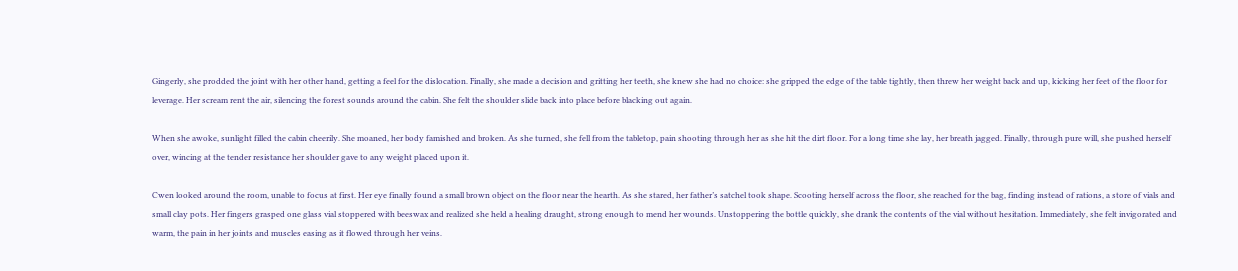Gingerly, she prodded the joint with her other hand, getting a feel for the dislocation. Finally, she made a decision and gritting her teeth, she knew she had no choice: she gripped the edge of the table tightly, then threw her weight back and up, kicking her feet of the floor for leverage. Her scream rent the air, silencing the forest sounds around the cabin. She felt the shoulder slide back into place before blacking out again.

When she awoke, sunlight filled the cabin cheerily. She moaned, her body famished and broken. As she turned, she fell from the tabletop, pain shooting through her as she hit the dirt floor. For a long time she lay, her breath jagged. Finally, through pure will, she pushed herself over, wincing at the tender resistance her shoulder gave to any weight placed upon it.

Cwen looked around the room, unable to focus at first. Her eye finally found a small brown object on the floor near the hearth. As she stared, her father’s satchel took shape. Scooting herself across the floor, she reached for the bag, finding instead of rations, a store of vials and small clay pots. Her fingers grasped one glass vial stoppered with beeswax and realized she held a healing draught, strong enough to mend her wounds. Unstoppering the bottle quickly, she drank the contents of the vial without hesitation. Immediately, she felt invigorated and warm, the pain in her joints and muscles easing as it flowed through her veins.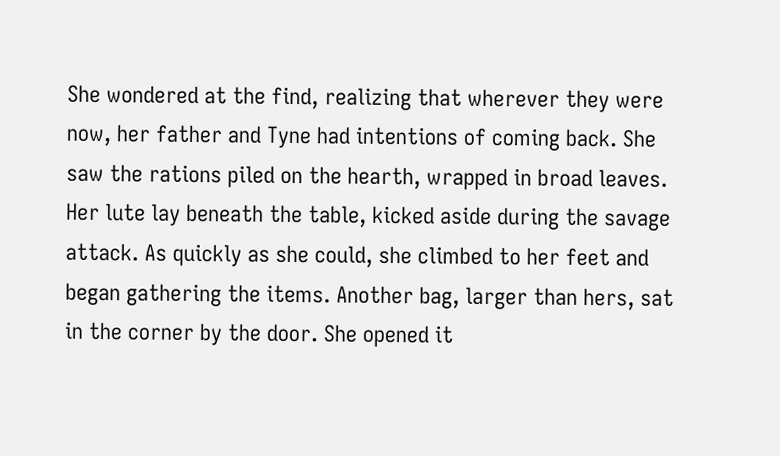She wondered at the find, realizing that wherever they were now, her father and Tyne had intentions of coming back. She saw the rations piled on the hearth, wrapped in broad leaves. Her lute lay beneath the table, kicked aside during the savage attack. As quickly as she could, she climbed to her feet and began gathering the items. Another bag, larger than hers, sat in the corner by the door. She opened it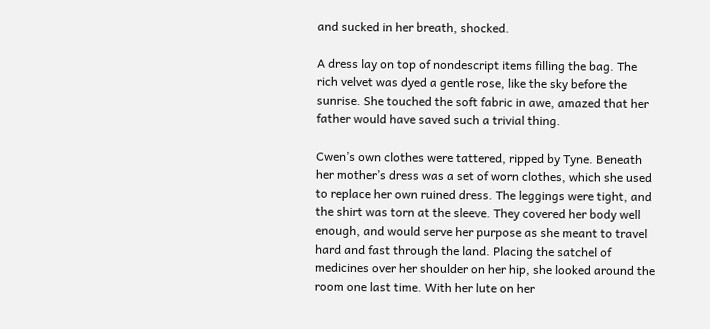and sucked in her breath, shocked.

A dress lay on top of nondescript items filling the bag. The rich velvet was dyed a gentle rose, like the sky before the sunrise. She touched the soft fabric in awe, amazed that her father would have saved such a trivial thing.

Cwen’s own clothes were tattered, ripped by Tyne. Beneath her mother’s dress was a set of worn clothes, which she used to replace her own ruined dress. The leggings were tight, and the shirt was torn at the sleeve. They covered her body well enough, and would serve her purpose as she meant to travel hard and fast through the land. Placing the satchel of medicines over her shoulder on her hip, she looked around the room one last time. With her lute on her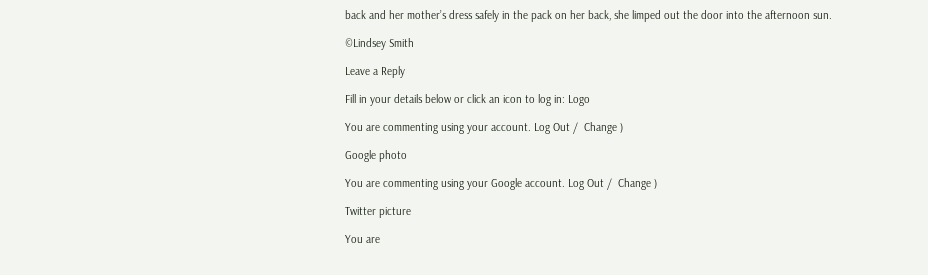back and her mother’s dress safely in the pack on her back, she limped out the door into the afternoon sun.

©Lindsey Smith

Leave a Reply

Fill in your details below or click an icon to log in: Logo

You are commenting using your account. Log Out /  Change )

Google photo

You are commenting using your Google account. Log Out /  Change )

Twitter picture

You are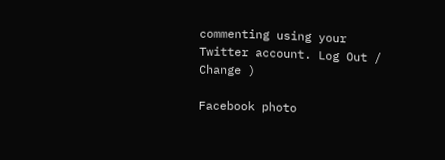commenting using your Twitter account. Log Out /  Change )

Facebook photo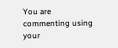You are commenting using your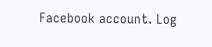Facebook account. Log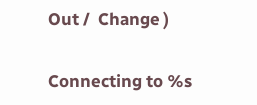Out /  Change )

Connecting to %s